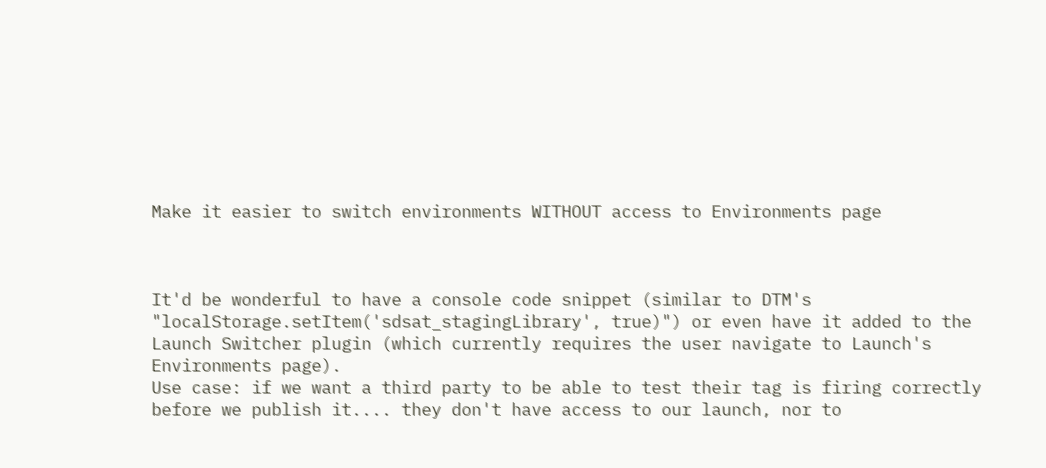Make it easier to switch environments WITHOUT access to Environments page



It'd be wonderful to have a console code snippet (similar to DTM's "localStorage.setItem('sdsat_stagingLibrary', true)") or even have it added to the Launch Switcher plugin (which currently requires the user navigate to Launch's Environments page).
Use case: if we want a third party to be able to test their tag is firing correctly before we publish it.... they don't have access to our launch, nor to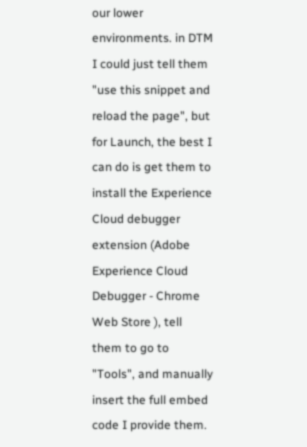our lower environments. in DTM I could just tell them "use this snippet and reload the page", but for Launch, the best I can do is get them to install the Experience Cloud debugger extension (Adobe Experience Cloud Debugger - Chrome Web Store ), tell them to go to "Tools", and manually insert the full embed code I provide them.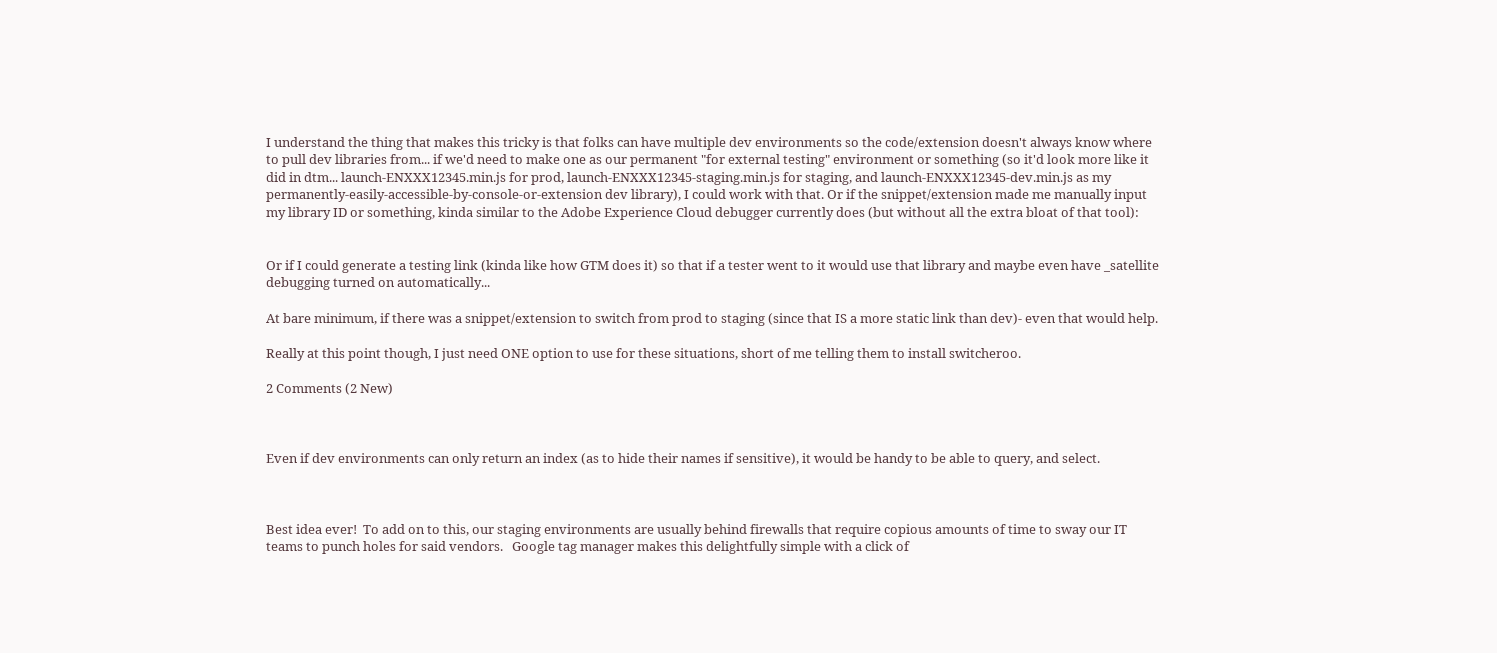I understand the thing that makes this tricky is that folks can have multiple dev environments so the code/extension doesn't always know where to pull dev libraries from... if we'd need to make one as our permanent "for external testing" environment or something (so it'd look more like it did in dtm... launch-ENXXX12345.min.js for prod, launch-ENXXX12345-staging.min.js for staging, and launch-ENXXX12345-dev.min.js as my permanently-easily-accessible-by-console-or-extension dev library), I could work with that. Or if the snippet/extension made me manually input my library ID or something, kinda similar to the Adobe Experience Cloud debugger currently does (but without all the extra bloat of that tool):


Or if I could generate a testing link (kinda like how GTM does it) so that if a tester went to it would use that library and maybe even have _satellite debugging turned on automatically...

At bare minimum, if there was a snippet/extension to switch from prod to staging (since that IS a more static link than dev)- even that would help.

Really at this point though, I just need ONE option to use for these situations, short of me telling them to install switcheroo.

2 Comments (2 New)



Even if dev environments can only return an index (as to hide their names if sensitive), it would be handy to be able to query, and select.



Best idea ever!  To add on to this, our staging environments are usually behind firewalls that require copious amounts of time to sway our IT teams to punch holes for said vendors.   Google tag manager makes this delightfully simple with a click of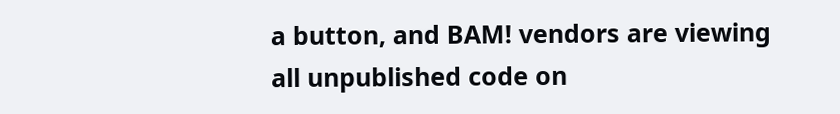a button, and BAM! vendors are viewing all unpublished code on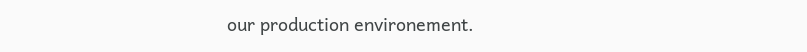our production environement.